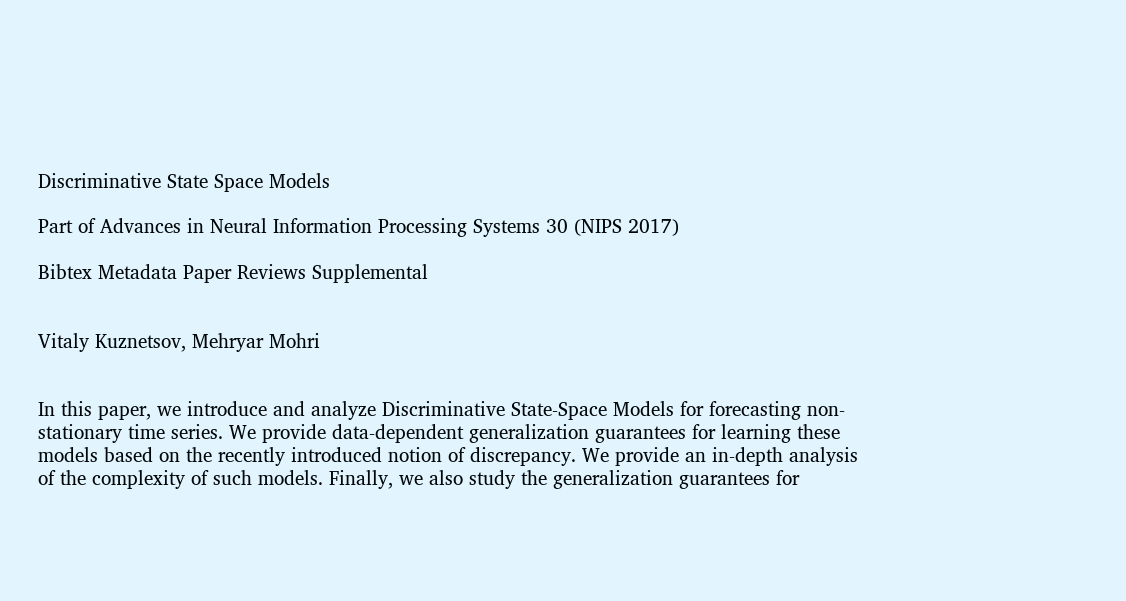Discriminative State Space Models

Part of Advances in Neural Information Processing Systems 30 (NIPS 2017)

Bibtex Metadata Paper Reviews Supplemental


Vitaly Kuznetsov, Mehryar Mohri


In this paper, we introduce and analyze Discriminative State-Space Models for forecasting non-stationary time series. We provide data-dependent generalization guarantees for learning these models based on the recently introduced notion of discrepancy. We provide an in-depth analysis of the complexity of such models. Finally, we also study the generalization guarantees for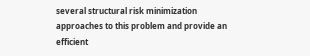several structural risk minimization approaches to this problem and provide an efficient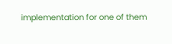implementation for one of them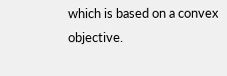which is based on a convex objective.